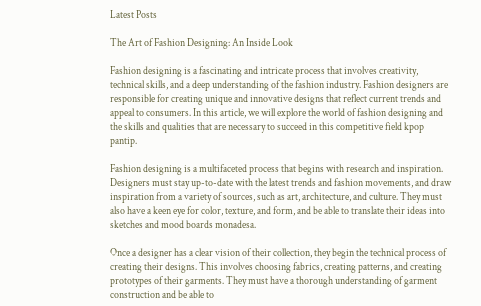Latest Posts

The Art of Fashion Designing: An Inside Look

Fashion designing is a fascinating and intricate process that involves creativity, technical skills, and a deep understanding of the fashion industry. Fashion designers are responsible for creating unique and innovative designs that reflect current trends and appeal to consumers. In this article, we will explore the world of fashion designing and the skills and qualities that are necessary to succeed in this competitive field kpop pantip.

Fashion designing is a multifaceted process that begins with research and inspiration. Designers must stay up-to-date with the latest trends and fashion movements, and draw inspiration from a variety of sources, such as art, architecture, and culture. They must also have a keen eye for color, texture, and form, and be able to translate their ideas into sketches and mood boards monadesa.

Once a designer has a clear vision of their collection, they begin the technical process of creating their designs. This involves choosing fabrics, creating patterns, and creating prototypes of their garments. They must have a thorough understanding of garment construction and be able to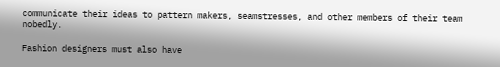communicate their ideas to pattern makers, seamstresses, and other members of their team nobedly.

Fashion designers must also have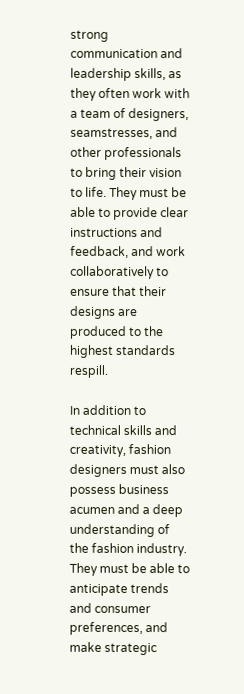strong communication and leadership skills, as they often work with a team of designers, seamstresses, and other professionals to bring their vision to life. They must be able to provide clear instructions and feedback, and work collaboratively to ensure that their designs are produced to the highest standards respill.

In addition to technical skills and creativity, fashion designers must also possess business acumen and a deep understanding of the fashion industry. They must be able to anticipate trends and consumer preferences, and make strategic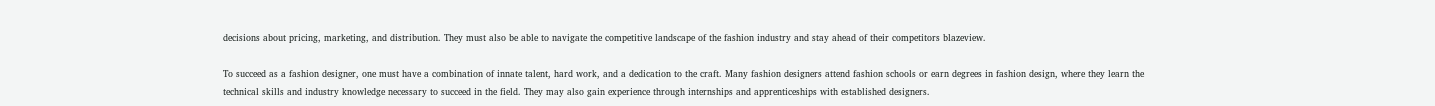decisions about pricing, marketing, and distribution. They must also be able to navigate the competitive landscape of the fashion industry and stay ahead of their competitors blazeview.

To succeed as a fashion designer, one must have a combination of innate talent, hard work, and a dedication to the craft. Many fashion designers attend fashion schools or earn degrees in fashion design, where they learn the technical skills and industry knowledge necessary to succeed in the field. They may also gain experience through internships and apprenticeships with established designers.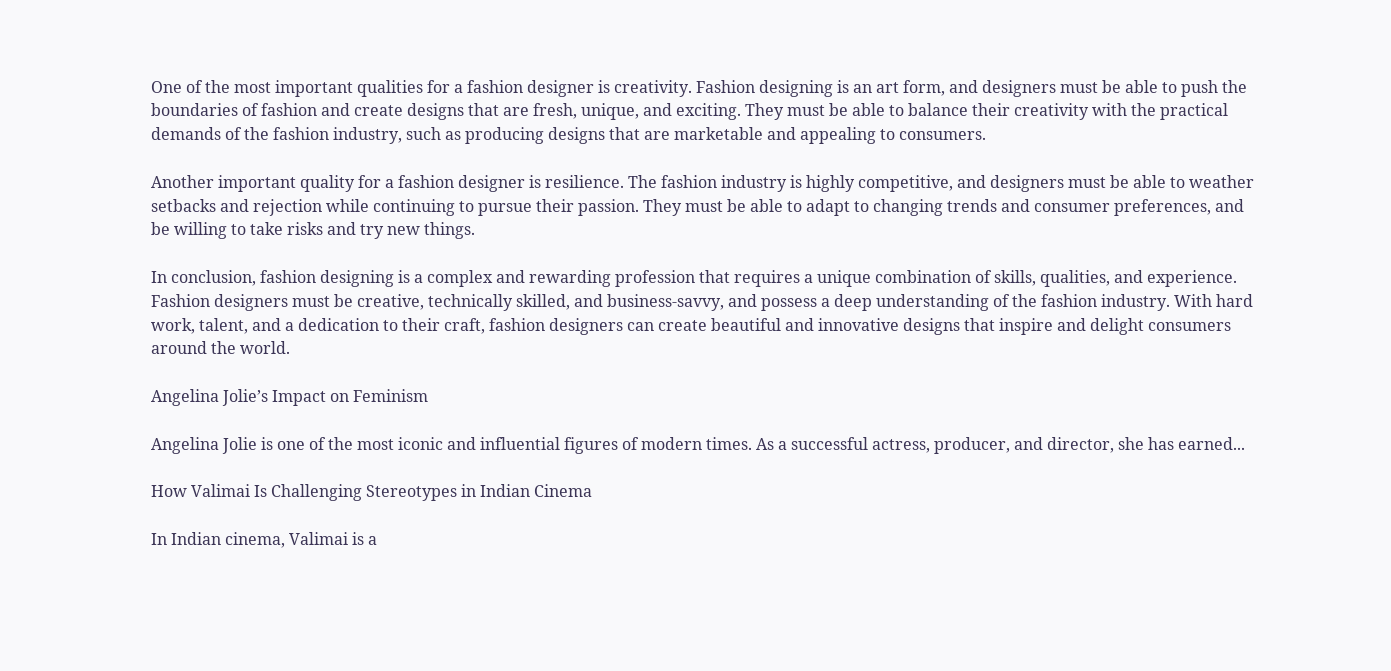One of the most important qualities for a fashion designer is creativity. Fashion designing is an art form, and designers must be able to push the boundaries of fashion and create designs that are fresh, unique, and exciting. They must be able to balance their creativity with the practical demands of the fashion industry, such as producing designs that are marketable and appealing to consumers.

Another important quality for a fashion designer is resilience. The fashion industry is highly competitive, and designers must be able to weather setbacks and rejection while continuing to pursue their passion. They must be able to adapt to changing trends and consumer preferences, and be willing to take risks and try new things.

In conclusion, fashion designing is a complex and rewarding profession that requires a unique combination of skills, qualities, and experience. Fashion designers must be creative, technically skilled, and business-savvy, and possess a deep understanding of the fashion industry. With hard work, talent, and a dedication to their craft, fashion designers can create beautiful and innovative designs that inspire and delight consumers around the world.

Angelina Jolie’s Impact on Feminism

Angelina Jolie is one of the most iconic and influential figures of modern times. As a successful actress, producer, and director, she has earned...

How Valimai Is Challenging Stereotypes in Indian Cinema

In Indian cinema, Valimai is a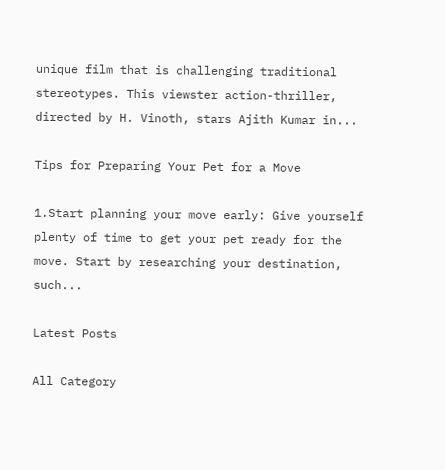unique film that is challenging traditional stereotypes. This viewster action-thriller, directed by H. Vinoth, stars Ajith Kumar in...

Tips for Preparing Your Pet for a Move

1.Start planning your move early: Give yourself plenty of time to get your pet ready for the move. Start by researching your destination, such...

Latest Posts

All Category